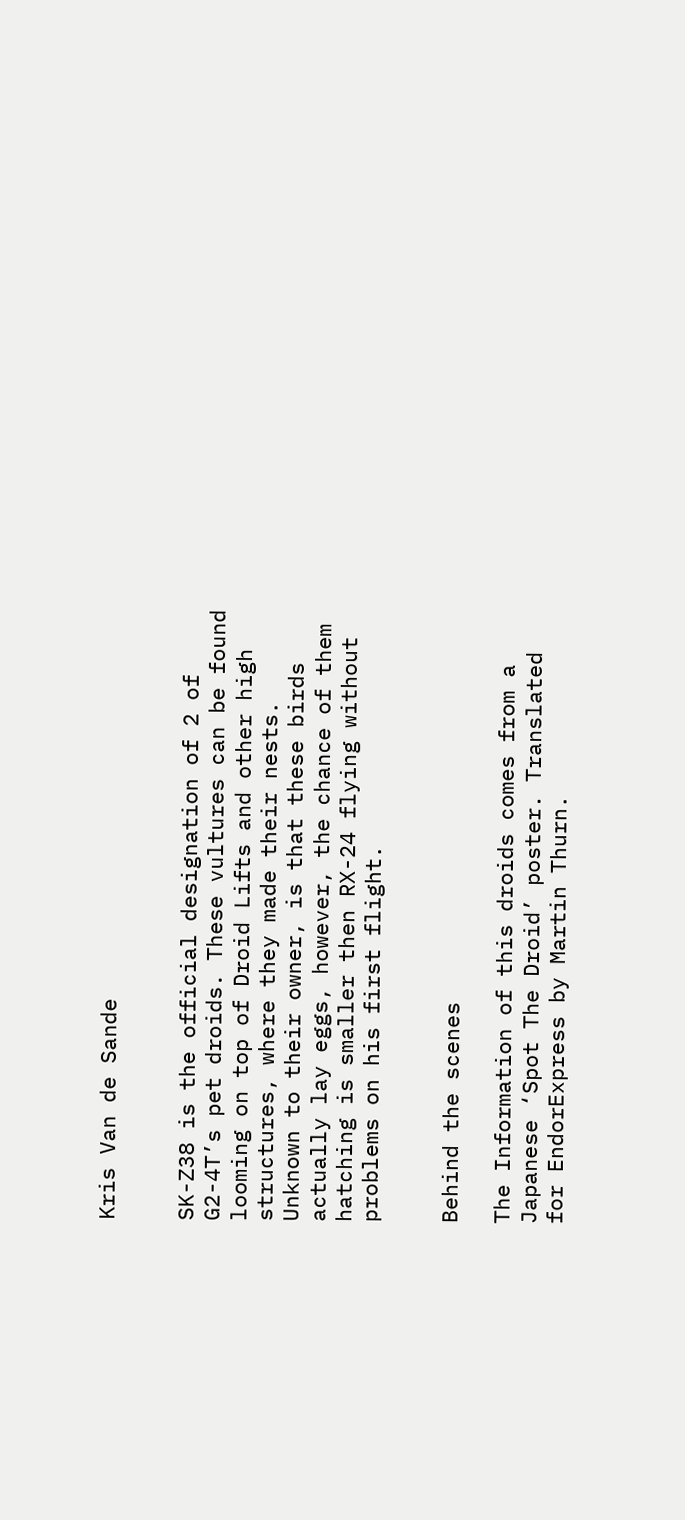Kris Van de Sande


SK-Z38 is the official designation of 2 of G2-4T’s pet droids. These vultures can be found looming on top of Droid Lifts and other high structures, where they made their nests. Unknown to their owner, is that these birds actually lay eggs, however, the chance of them hatching is smaller then RX-24 flying without problems on his first flight.


Behind the scenes

The Information of this droids comes from a Japanese ‘Spot The Droid’ poster. Translated for EndorExpress by Martin Thurn.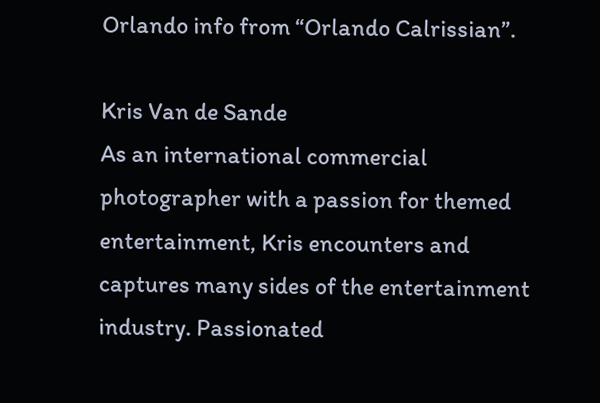Orlando info from “Orlando Calrissian”.

Kris Van de Sande
As an international commercial photographer with a passion for themed entertainment, Kris encounters and captures many sides of the entertainment industry. Passionated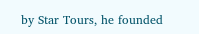by Star Tours, he founded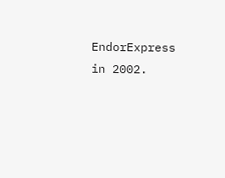EndorExpress in 2002.